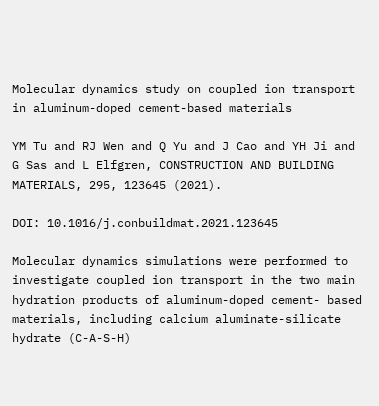Molecular dynamics study on coupled ion transport in aluminum-doped cement-based materials

YM Tu and RJ Wen and Q Yu and J Cao and YH Ji and G Sas and L Elfgren, CONSTRUCTION AND BUILDING MATERIALS, 295, 123645 (2021).

DOI: 10.1016/j.conbuildmat.2021.123645

Molecular dynamics simulations were performed to investigate coupled ion transport in the two main hydration products of aluminum-doped cement- based materials, including calcium aluminate-silicate hydrate (C-A-S-H)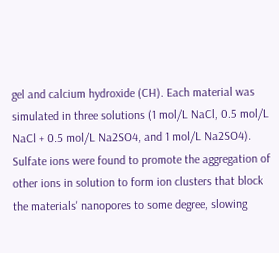gel and calcium hydroxide (CH). Each material was simulated in three solutions (1 mol/L NaCl, 0.5 mol/L NaCl + 0.5 mol/L Na2SO4, and 1 mol/L Na2SO4). Sulfate ions were found to promote the aggregation of other ions in solution to form ion clusters that block the materials' nanopores to some degree, slowing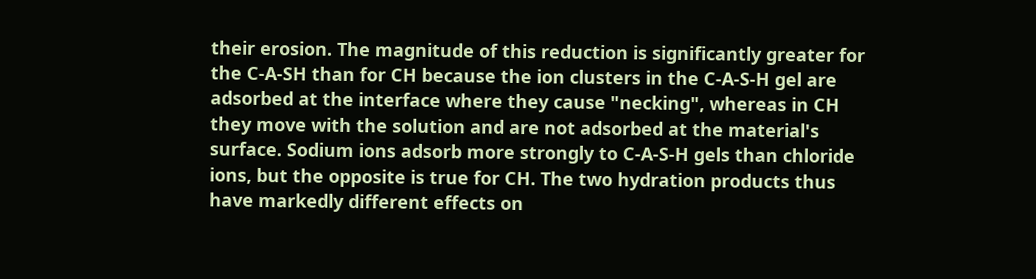their erosion. The magnitude of this reduction is significantly greater for the C-A-SH than for CH because the ion clusters in the C-A-S-H gel are adsorbed at the interface where they cause "necking", whereas in CH they move with the solution and are not adsorbed at the material's surface. Sodium ions adsorb more strongly to C-A-S-H gels than chloride ions, but the opposite is true for CH. The two hydration products thus have markedly different effects on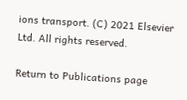ions transport. (C) 2021 Elsevier Ltd. All rights reserved.

Return to Publications page